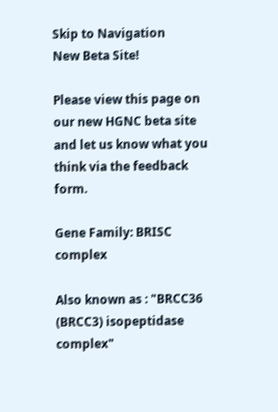Skip to Navigation
New Beta Site!

Please view this page on our new HGNC beta site and let us know what you think via the feedback form.

Gene Family: BRISC complex

Also known as : "BRCC36 (BRCC3) isopeptidase complex"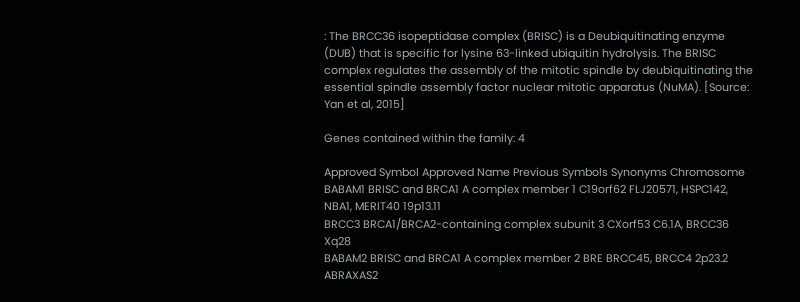: The BRCC36 isopeptidase complex (BRISC) is a Deubiquitinating enzyme (DUB) that is specific for lysine 63-linked ubiquitin hydrolysis. The BRISC complex regulates the assembly of the mitotic spindle by deubiquitinating the essential spindle assembly factor nuclear mitotic apparatus (NuMA). [Source: Yan et al, 2015]

Genes contained within the family: 4

Approved Symbol Approved Name Previous Symbols Synonyms Chromosome
BABAM1 BRISC and BRCA1 A complex member 1 C19orf62 FLJ20571, HSPC142, NBA1, MERIT40 19p13.11
BRCC3 BRCA1/BRCA2-containing complex subunit 3 CXorf53 C6.1A, BRCC36 Xq28
BABAM2 BRISC and BRCA1 A complex member 2 BRE BRCC45, BRCC4 2p23.2
ABRAXAS2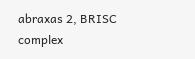abraxas 2, BRISC complex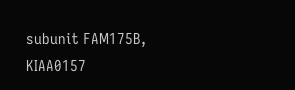subunit FAM175B, KIAA0157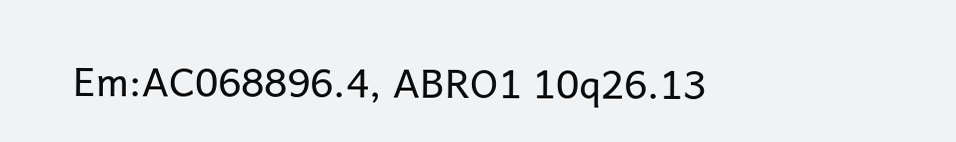Em:AC068896.4, ABRO1 10q26.13